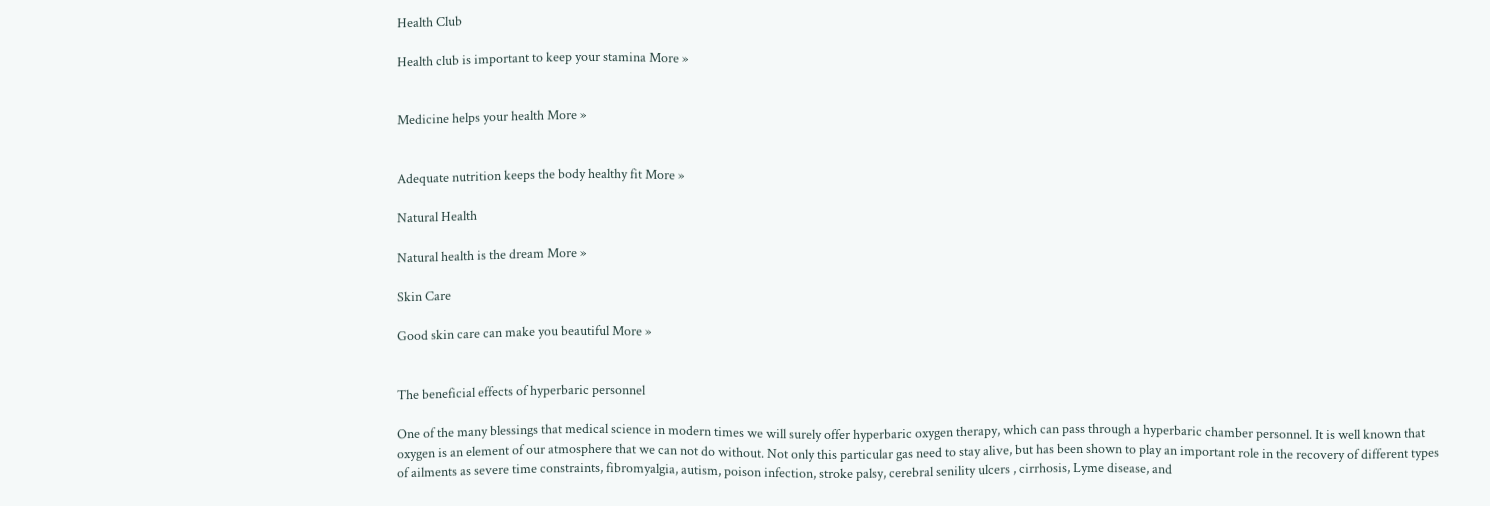Health Club

Health club is important to keep your stamina More »


Medicine helps your health More »


Adequate nutrition keeps the body healthy fit More »

Natural Health

Natural health is the dream More »

Skin Care

Good skin care can make you beautiful More »


The beneficial effects of hyperbaric personnel

One of the many blessings that medical science in modern times we will surely offer hyperbaric oxygen therapy, which can pass through a hyperbaric chamber personnel. It is well known that oxygen is an element of our atmosphere that we can not do without. Not only this particular gas need to stay alive, but has been shown to play an important role in the recovery of different types of ailments as severe time constraints, fibromyalgia, autism, poison infection, stroke palsy, cerebral senility ulcers , cirrhosis, Lyme disease, and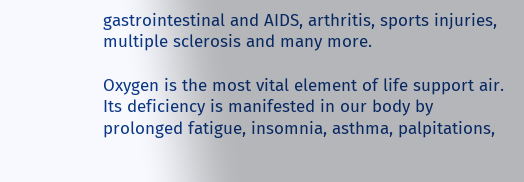gastrointestinal and AIDS, arthritis, sports injuries, multiple sclerosis and many more.

Oxygen is the most vital element of life support air. Its deficiency is manifested in our body by prolonged fatigue, insomnia, asthma, palpitations,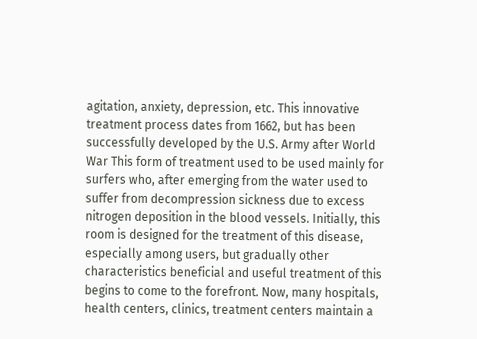agitation, anxiety, depression, etc. This innovative treatment process dates from 1662, but has been successfully developed by the U.S. Army after World War This form of treatment used to be used mainly for surfers who, after emerging from the water used to suffer from decompression sickness due to excess nitrogen deposition in the blood vessels. Initially, this room is designed for the treatment of this disease, especially among users, but gradually other characteristics beneficial and useful treatment of this begins to come to the forefront. Now, many hospitals, health centers, clinics, treatment centers maintain a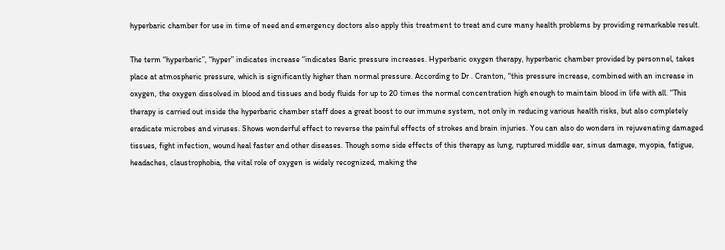hyperbaric chamber for use in time of need and emergency doctors also apply this treatment to treat and cure many health problems by providing remarkable result.

The term “hyperbaric”, “hyper” indicates increase “indicates Baric pressure increases. Hyperbaric oxygen therapy, hyperbaric chamber provided by personnel, takes place at atmospheric pressure, which is significantly higher than normal pressure. According to Dr . Cranton, “this pressure increase, combined with an increase in oxygen, the oxygen dissolved in blood and tissues and body fluids for up to 20 times the normal concentration high enough to maintain blood in life with all. “This therapy is carried out inside the hyperbaric chamber staff does a great boost to our immune system, not only in reducing various health risks, but also completely eradicate microbes and viruses. Shows wonderful effect to reverse the painful effects of strokes and brain injuries. You can also do wonders in rejuvenating damaged tissues, fight infection, wound heal faster and other diseases. Though some side effects of this therapy as lung, ruptured middle ear, sinus damage, myopia, fatigue, headaches, claustrophobia, the vital role of oxygen is widely recognized, making the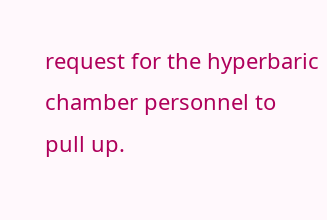request for the hyperbaric chamber personnel to pull up.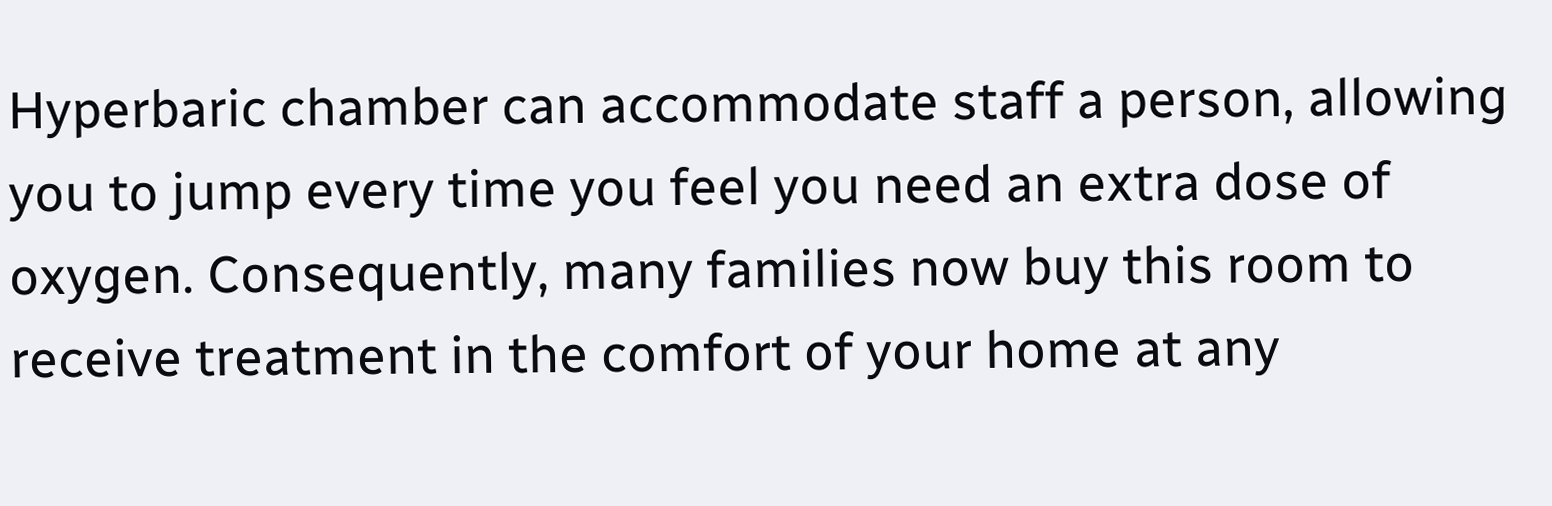Hyperbaric chamber can accommodate staff a person, allowing you to jump every time you feel you need an extra dose of oxygen. Consequently, many families now buy this room to receive treatment in the comfort of your home at any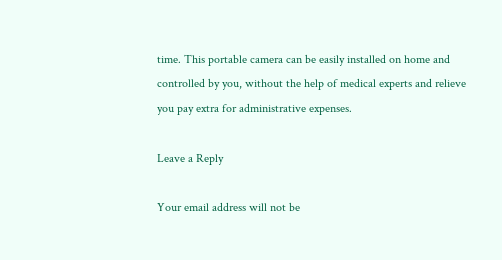time. This portable camera can be easily installed on home and controlled by you, without the help of medical experts and relieve you pay extra for administrative expenses.

Leave a Reply

Your email address will not be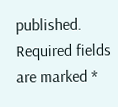published. Required fields are marked *